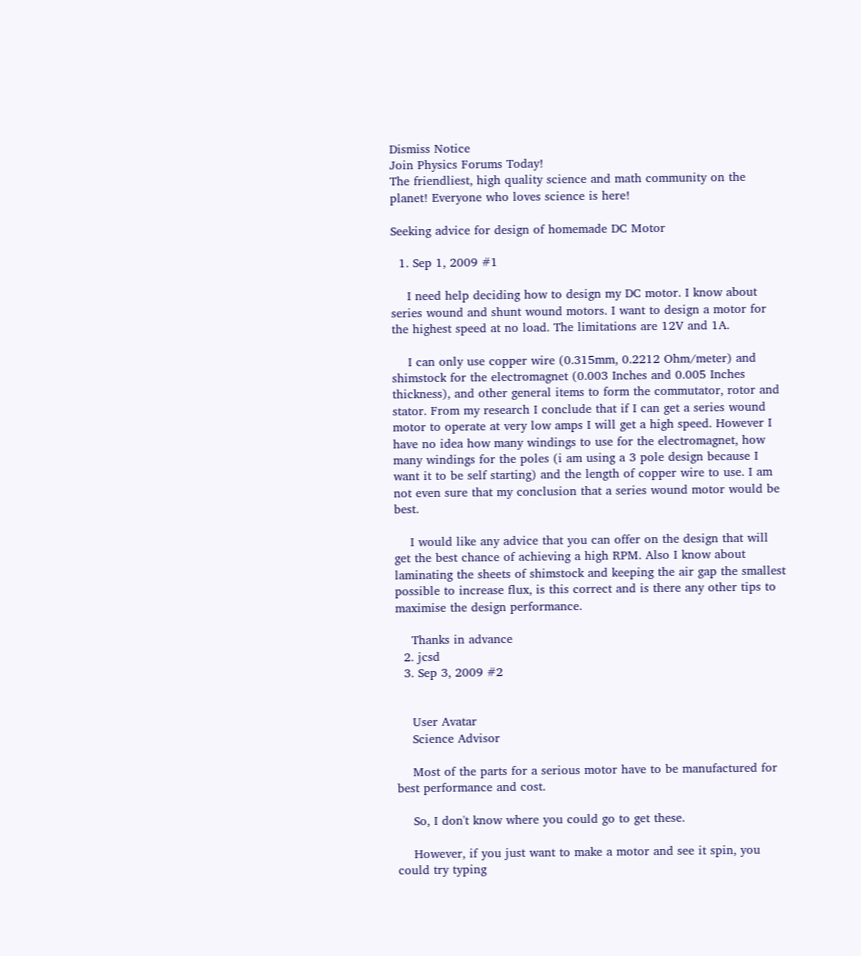Dismiss Notice
Join Physics Forums Today!
The friendliest, high quality science and math community on the planet! Everyone who loves science is here!

Seeking advice for design of homemade DC Motor

  1. Sep 1, 2009 #1

    I need help deciding how to design my DC motor. I know about series wound and shunt wound motors. I want to design a motor for the highest speed at no load. The limitations are 12V and 1A.

    I can only use copper wire (0.315mm, 0.2212 Ohm/meter) and shimstock for the electromagnet (0.003 Inches and 0.005 Inches thickness), and other general items to form the commutator, rotor and stator. From my research I conclude that if I can get a series wound motor to operate at very low amps I will get a high speed. However I have no idea how many windings to use for the electromagnet, how many windings for the poles (i am using a 3 pole design because I want it to be self starting) and the length of copper wire to use. I am not even sure that my conclusion that a series wound motor would be best.

    I would like any advice that you can offer on the design that will get the best chance of achieving a high RPM. Also I know about laminating the sheets of shimstock and keeping the air gap the smallest possible to increase flux, is this correct and is there any other tips to maximise the design performance.

    Thanks in advance
  2. jcsd
  3. Sep 3, 2009 #2


    User Avatar
    Science Advisor

    Most of the parts for a serious motor have to be manufactured for best performance and cost.

    So, I don't know where you could go to get these.

    However, if you just want to make a motor and see it spin, you could try typing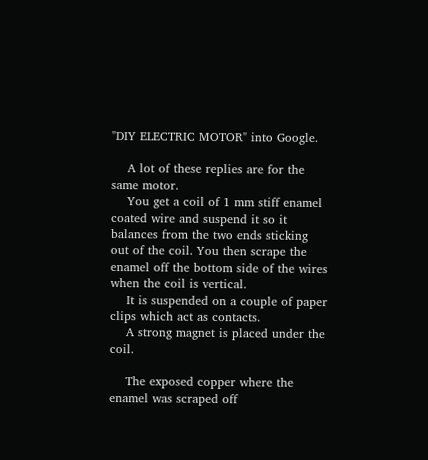"DIY ELECTRIC MOTOR" into Google.

    A lot of these replies are for the same motor.
    You get a coil of 1 mm stiff enamel coated wire and suspend it so it balances from the two ends sticking out of the coil. You then scrape the enamel off the bottom side of the wires when the coil is vertical.
    It is suspended on a couple of paper clips which act as contacts.
    A strong magnet is placed under the coil.

    The exposed copper where the enamel was scraped off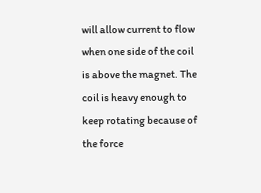will allow current to flow when one side of the coil is above the magnet. The coil is heavy enough to keep rotating because of the force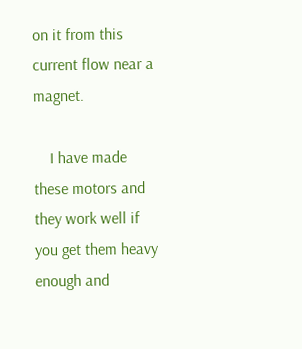on it from this current flow near a magnet.

    I have made these motors and they work well if you get them heavy enough and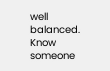well balanced.
Know someone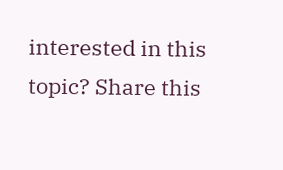interested in this topic? Share this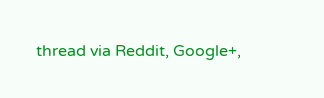thread via Reddit, Google+,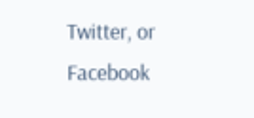Twitter, or Facebook